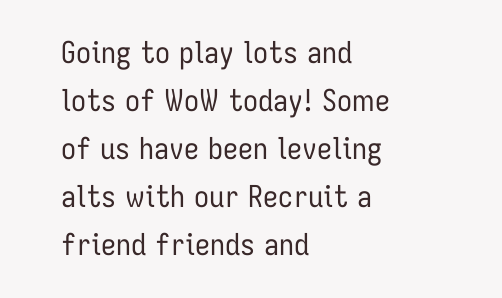Going to play lots and lots of WoW today! Some of us have been leveling alts with our Recruit a friend friends and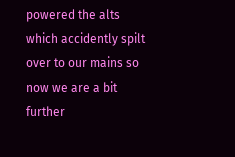powered the alts which accidently spilt over to our mains so now we are a bit further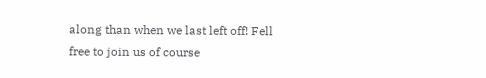along than when we last left off! Fell free to join us of course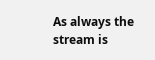As always the stream is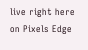live right here on Pixels Edge